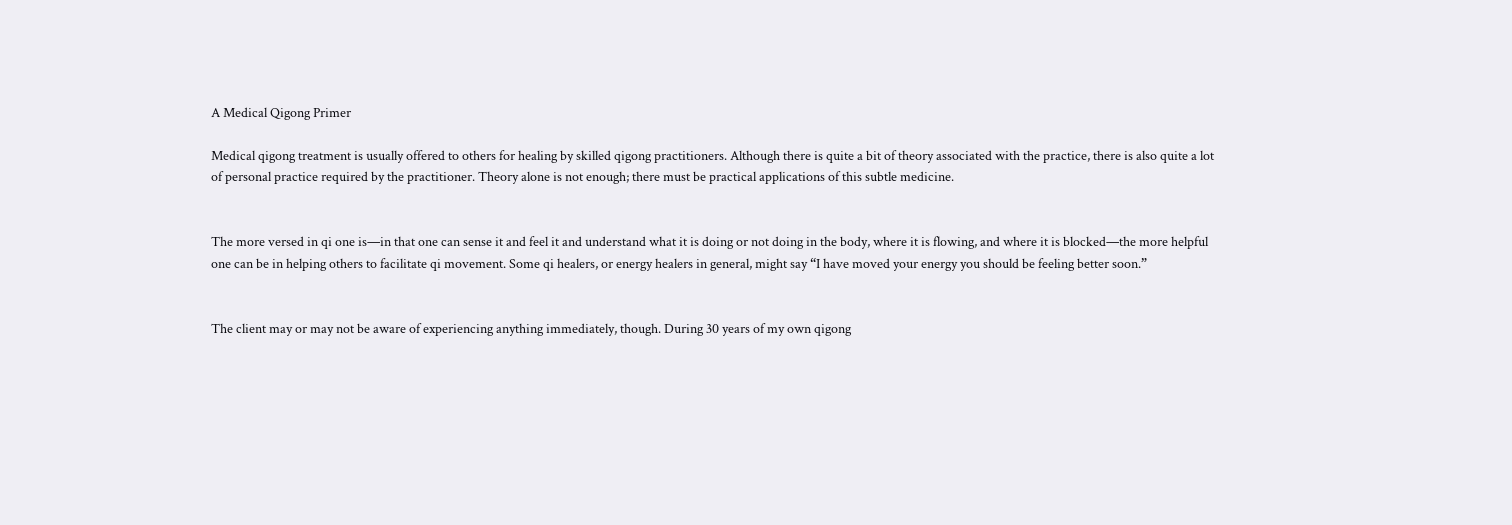A Medical Qigong Primer

Medical qigong treatment is usually offered to others for healing by skilled qigong practitioners. Although there is quite a bit of theory associated with the practice, there is also quite a lot of personal practice required by the practitioner. Theory alone is not enough; there must be practical applications of this subtle medicine.


The more versed in qi one is—in that one can sense it and feel it and understand what it is doing or not doing in the body, where it is flowing, and where it is blocked—the more helpful one can be in helping others to facilitate qi movement. Some qi healers, or energy healers in general, might say “I have moved your energy you should be feeling better soon.”


The client may or may not be aware of experiencing anything immediately, though. During 30 years of my own qigong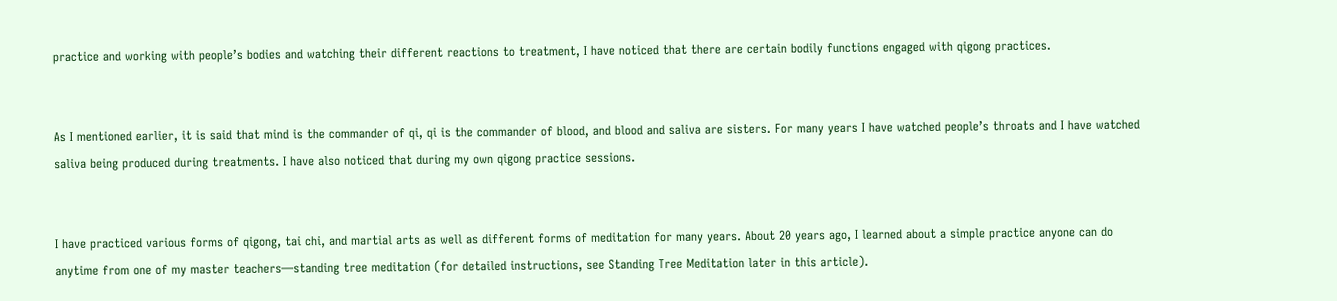practice and working with people’s bodies and watching their different reactions to treatment, I have noticed that there are certain bodily functions engaged with qigong practices.


As I mentioned earlier, it is said that mind is the commander of qi, qi is the commander of blood, and blood and saliva are sisters. For many years I have watched people’s throats and I have watched saliva being produced during treatments. I have also noticed that during my own qigong practice sessions.


I have practiced various forms of qigong, tai chi, and martial arts as well as different forms of meditation for many years. About 20 years ago, I learned about a simple practice anyone can do anytime from one of my master teachers—standing tree meditation (for detailed instructions, see Standing Tree Meditation later in this article).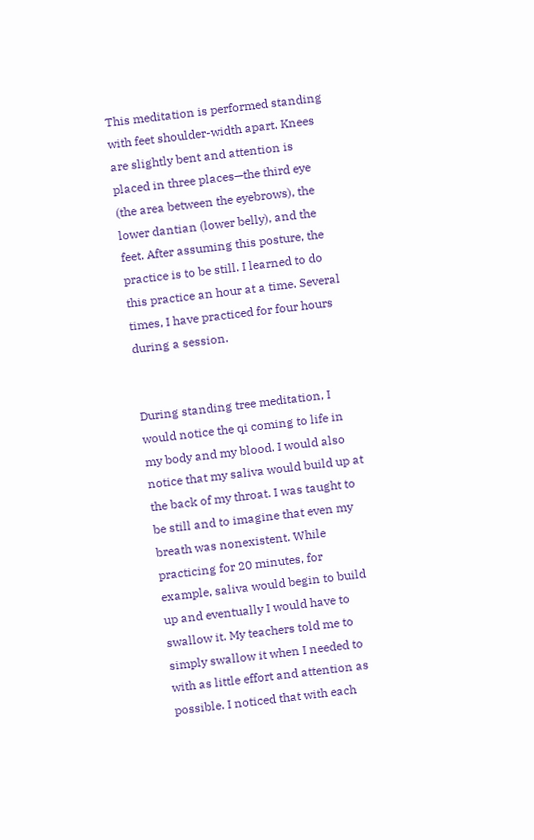This meditation is performed standing with feet shoulder-width apart. Knees are slightly bent and attention is placed in three places—the third eye (the area between the eyebrows), the lower dantian (lower belly), and the feet. After assuming this posture, the practice is to be still. I learned to do this practice an hour at a time. Several times, I have practiced for four hours during a session.


During standing tree meditation, I would notice the qi coming to life in my body and my blood. I would also notice that my saliva would build up at the back of my throat. I was taught to be still and to imagine that even my breath was nonexistent. While practicing for 20 minutes, for example, saliva would begin to build up and eventually I would have to swallow it. My teachers told me to simply swallow it when I needed to with as little effort and attention as possible. I noticed that with each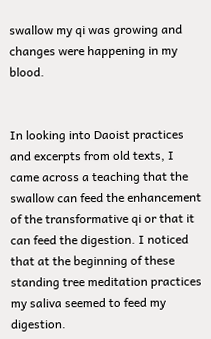swallow my qi was growing and changes were happening in my blood.


In looking into Daoist practices and excerpts from old texts, I came across a teaching that the swallow can feed the enhancement of the transformative qi or that it can feed the digestion. I noticed that at the beginning of these standing tree meditation practices my saliva seemed to feed my digestion.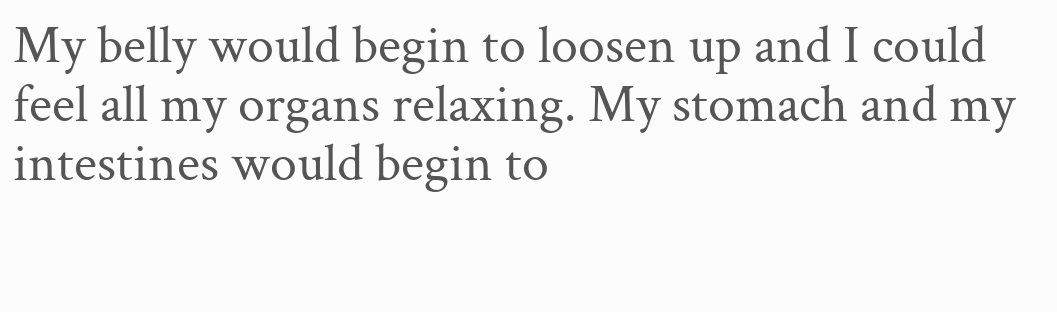My belly would begin to loosen up and I could feel all my organs relaxing. My stomach and my intestines would begin to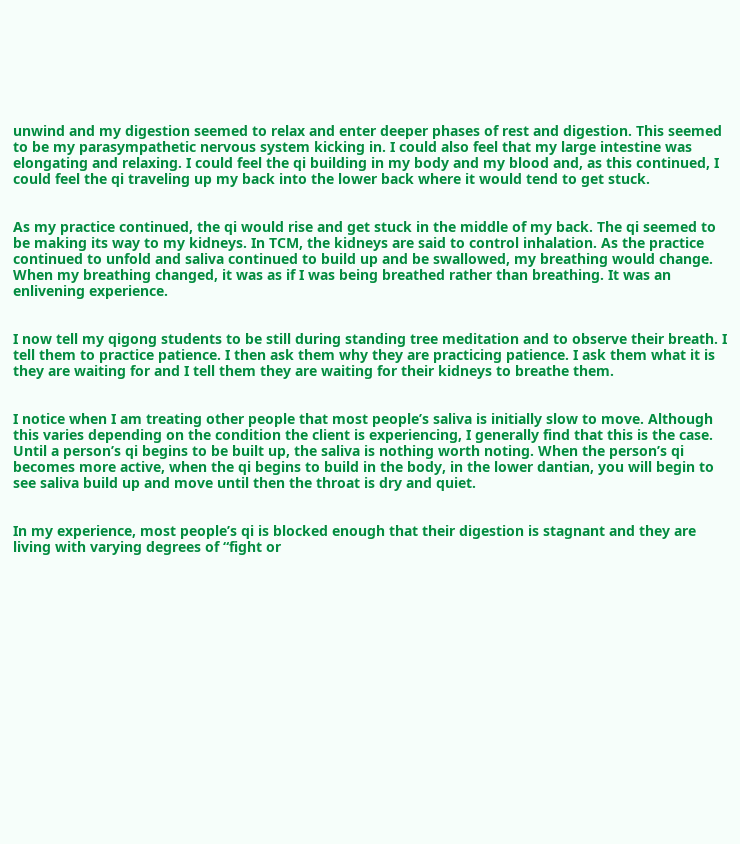unwind and my digestion seemed to relax and enter deeper phases of rest and digestion. This seemed to be my parasympathetic nervous system kicking in. I could also feel that my large intestine was elongating and relaxing. I could feel the qi building in my body and my blood and, as this continued, I could feel the qi traveling up my back into the lower back where it would tend to get stuck.


As my practice continued, the qi would rise and get stuck in the middle of my back. The qi seemed to be making its way to my kidneys. In TCM, the kidneys are said to control inhalation. As the practice continued to unfold and saliva continued to build up and be swallowed, my breathing would change. When my breathing changed, it was as if I was being breathed rather than breathing. It was an enlivening experience.


I now tell my qigong students to be still during standing tree meditation and to observe their breath. I tell them to practice patience. I then ask them why they are practicing patience. I ask them what it is they are waiting for and I tell them they are waiting for their kidneys to breathe them.


I notice when I am treating other people that most people’s saliva is initially slow to move. Although this varies depending on the condition the client is experiencing, I generally find that this is the case. Until a person’s qi begins to be built up, the saliva is nothing worth noting. When the person’s qi becomes more active, when the qi begins to build in the body, in the lower dantian, you will begin to see saliva build up and move until then the throat is dry and quiet.


In my experience, most people’s qi is blocked enough that their digestion is stagnant and they are living with varying degrees of “fight or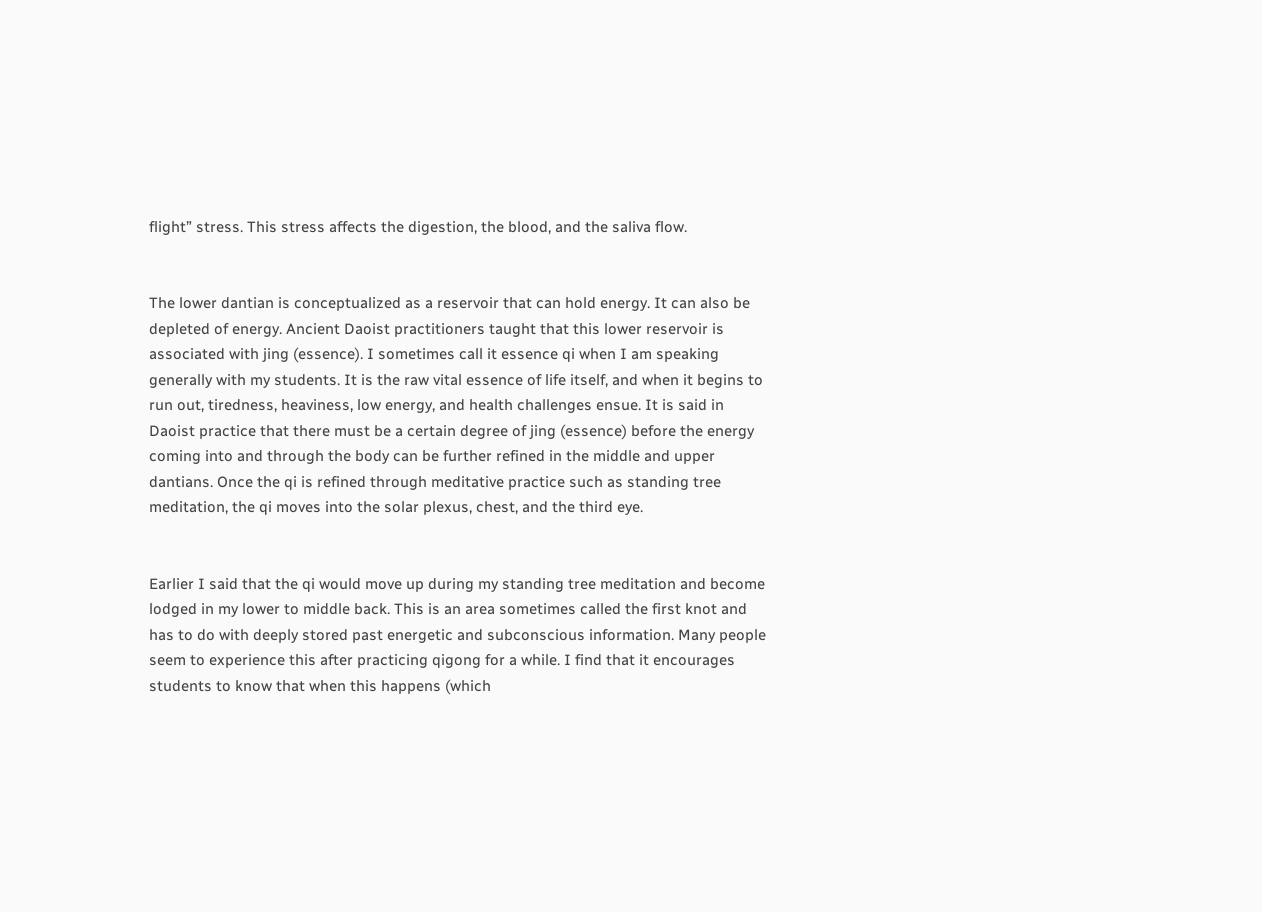flight” stress. This stress affects the digestion, the blood, and the saliva flow.


The lower dantian is conceptualized as a reservoir that can hold energy. It can also be depleted of energy. Ancient Daoist practitioners taught that this lower reservoir is associated with jing (essence). I sometimes call it essence qi when I am speaking generally with my students. It is the raw vital essence of life itself, and when it begins to run out, tiredness, heaviness, low energy, and health challenges ensue. It is said in Daoist practice that there must be a certain degree of jing (essence) before the energy coming into and through the body can be further refined in the middle and upper dantians. Once the qi is refined through meditative practice such as standing tree meditation, the qi moves into the solar plexus, chest, and the third eye.


Earlier I said that the qi would move up during my standing tree meditation and become lodged in my lower to middle back. This is an area sometimes called the first knot and has to do with deeply stored past energetic and subconscious information. Many people seem to experience this after practicing qigong for a while. I find that it encourages students to know that when this happens (which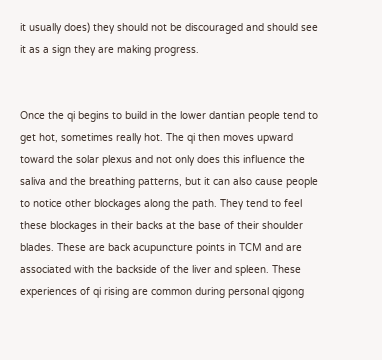it usually does) they should not be discouraged and should see it as a sign they are making progress.


Once the qi begins to build in the lower dantian people tend to get hot, sometimes really hot. The qi then moves upward toward the solar plexus and not only does this influence the saliva and the breathing patterns, but it can also cause people to notice other blockages along the path. They tend to feel these blockages in their backs at the base of their shoulder blades. These are back acupuncture points in TCM and are associated with the backside of the liver and spleen. These experiences of qi rising are common during personal qigong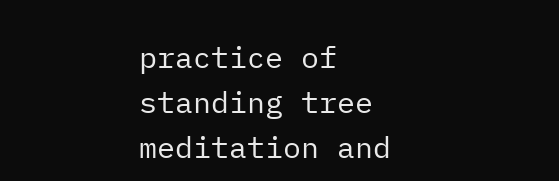practice of standing tree meditation and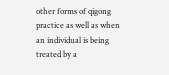other forms of qigong practice as well as when an individual is being treated by a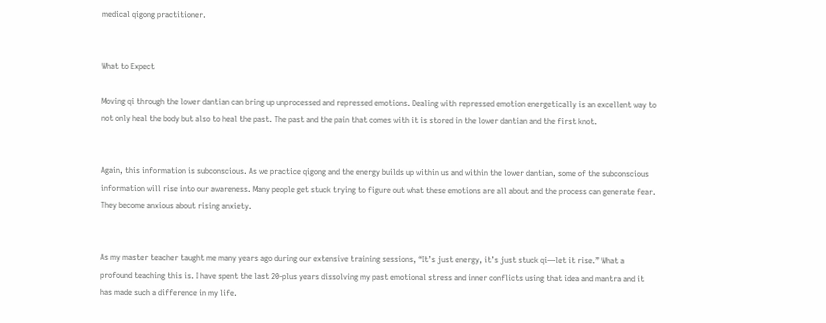medical qigong practitioner.


What to Expect

Moving qi through the lower dantian can bring up unprocessed and repressed emotions. Dealing with repressed emotion energetically is an excellent way to not only heal the body but also to heal the past. The past and the pain that comes with it is stored in the lower dantian and the first knot.


Again, this information is subconscious. As we practice qigong and the energy builds up within us and within the lower dantian, some of the subconscious information will rise into our awareness. Many people get stuck trying to figure out what these emotions are all about and the process can generate fear. They become anxious about rising anxiety.


As my master teacher taught me many years ago during our extensive training sessions, “It’s just energy, it’s just stuck qi—let it rise.” What a profound teaching this is. I have spent the last 20-plus years dissolving my past emotional stress and inner conflicts using that idea and mantra and it has made such a difference in my life.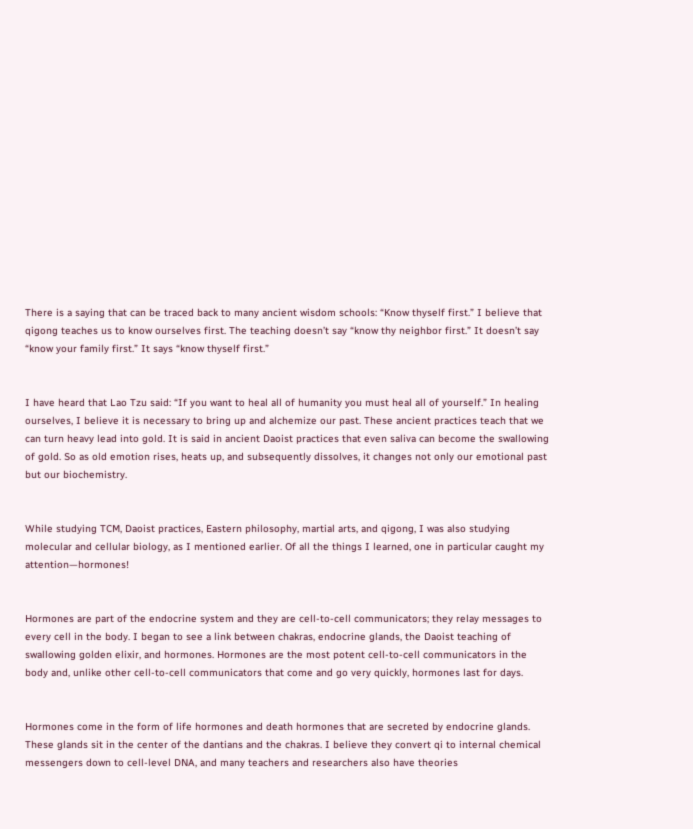There is a saying that can be traced back to many ancient wisdom schools: “Know thyself first.” I believe that qigong teaches us to know ourselves first. The teaching doesn’t say “know thy neighbor first.” It doesn’t say “know your family first.” It says “know thyself first.”


I have heard that Lao Tzu said: “If you want to heal all of humanity you must heal all of yourself.” In healing ourselves, I believe it is necessary to bring up and alchemize our past. These ancient practices teach that we can turn heavy lead into gold. It is said in ancient Daoist practices that even saliva can become the swallowing of gold. So as old emotion rises, heats up, and subsequently dissolves, it changes not only our emotional past but our biochemistry.


While studying TCM, Daoist practices, Eastern philosophy, martial arts, and qigong, I was also studying molecular and cellular biology, as I mentioned earlier. Of all the things I learned, one in particular caught my attention—hormones!


Hormones are part of the endocrine system and they are cell-to-cell communicators; they relay messages to every cell in the body. I began to see a link between chakras, endocrine glands, the Daoist teaching of swallowing golden elixir, and hormones. Hormones are the most potent cell-to-cell communicators in the body and, unlike other cell-to-cell communicators that come and go very quickly, hormones last for days.


Hormones come in the form of life hormones and death hormones that are secreted by endocrine glands. These glands sit in the center of the dantians and the chakras. I believe they convert qi to internal chemical messengers down to cell-level DNA, and many teachers and researchers also have theories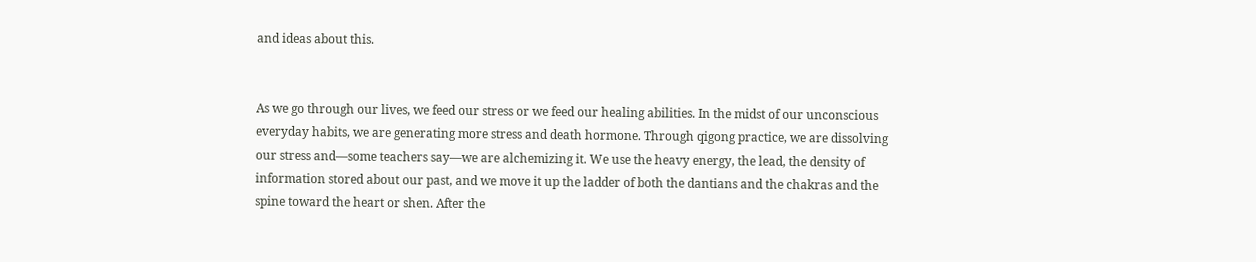and ideas about this.


As we go through our lives, we feed our stress or we feed our healing abilities. In the midst of our unconscious everyday habits, we are generating more stress and death hormone. Through qigong practice, we are dissolving our stress and—some teachers say—we are alchemizing it. We use the heavy energy, the lead, the density of information stored about our past, and we move it up the ladder of both the dantians and the chakras and the spine toward the heart or shen. After the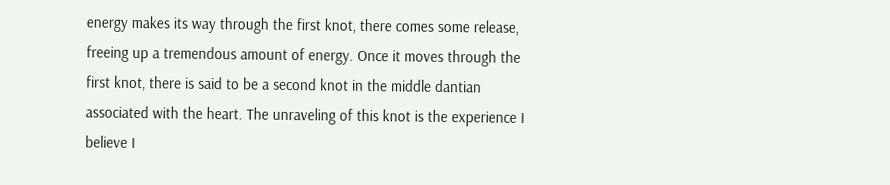energy makes its way through the first knot, there comes some release, freeing up a tremendous amount of energy. Once it moves through the first knot, there is said to be a second knot in the middle dantian associated with the heart. The unraveling of this knot is the experience I believe I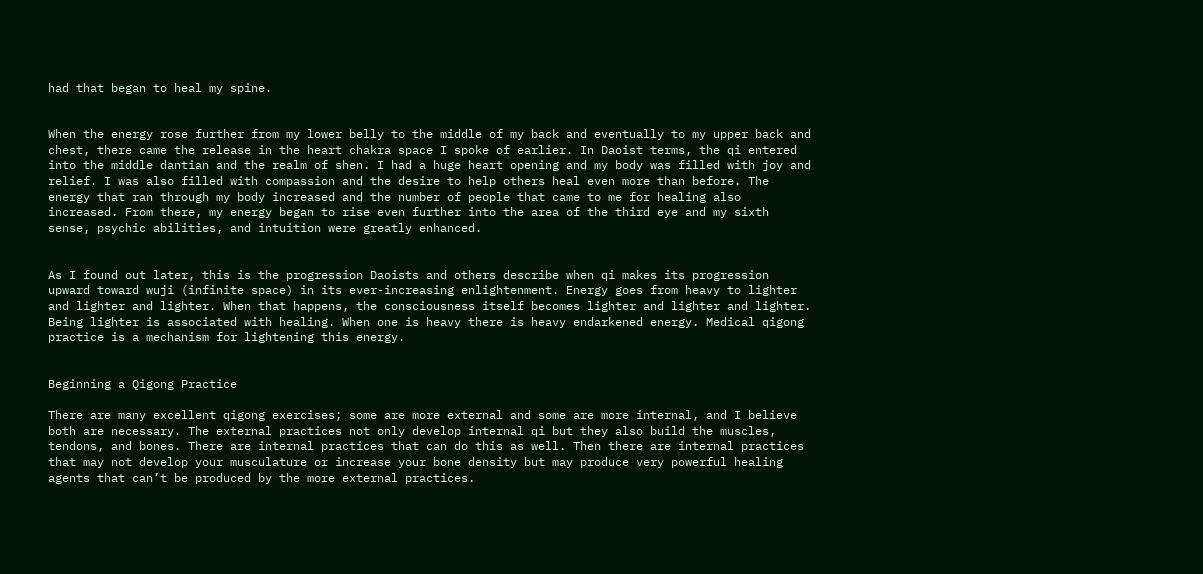had that began to heal my spine.


When the energy rose further from my lower belly to the middle of my back and eventually to my upper back and chest, there came the release in the heart chakra space I spoke of earlier. In Daoist terms, the qi entered into the middle dantian and the realm of shen. I had a huge heart opening and my body was filled with joy and relief. I was also filled with compassion and the desire to help others heal even more than before. The energy that ran through my body increased and the number of people that came to me for healing also increased. From there, my energy began to rise even further into the area of the third eye and my sixth sense, psychic abilities, and intuition were greatly enhanced.


As I found out later, this is the progression Daoists and others describe when qi makes its progression upward toward wuji (infinite space) in its ever-increasing enlightenment. Energy goes from heavy to lighter and lighter and lighter. When that happens, the consciousness itself becomes lighter and lighter and lighter. Being lighter is associated with healing. When one is heavy there is heavy endarkened energy. Medical qigong practice is a mechanism for lightening this energy.


Beginning a Qigong Practice

There are many excellent qigong exercises; some are more external and some are more internal, and I believe both are necessary. The external practices not only develop internal qi but they also build the muscles, tendons, and bones. There are internal practices that can do this as well. Then there are internal practices that may not develop your musculature or increase your bone density but may produce very powerful healing agents that can’t be produced by the more external practices.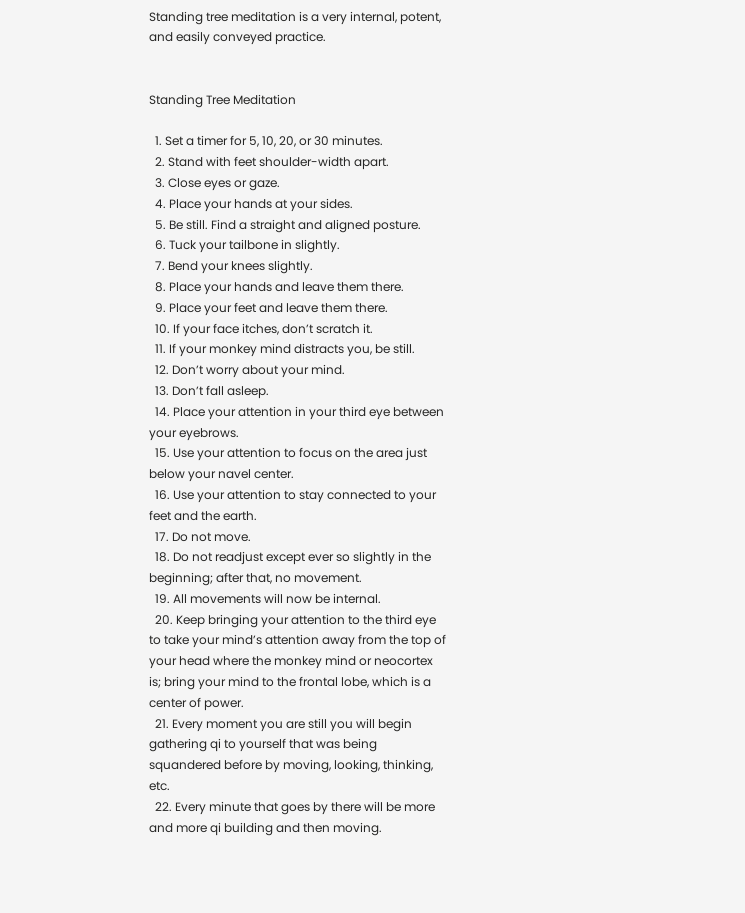Standing tree meditation is a very internal, potent, and easily conveyed practice.


Standing Tree Meditation

  1. Set a timer for 5, 10, 20, or 30 minutes.
  2. Stand with feet shoulder-width apart.
  3. Close eyes or gaze.
  4. Place your hands at your sides.
  5. Be still. Find a straight and aligned posture.
  6. Tuck your tailbone in slightly.
  7. Bend your knees slightly.
  8. Place your hands and leave them there.
  9. Place your feet and leave them there.
  10. If your face itches, don’t scratch it.
  11. If your monkey mind distracts you, be still.
  12. Don’t worry about your mind.
  13. Don’t fall asleep.
  14. Place your attention in your third eye between your eyebrows.
  15. Use your attention to focus on the area just below your navel center.
  16. Use your attention to stay connected to your feet and the earth.
  17. Do not move.
  18. Do not readjust except ever so slightly in the beginning; after that, no movement.
  19. All movements will now be internal.
  20. Keep bringing your attention to the third eye to take your mind’s attention away from the top of your head where the monkey mind or neocortex is; bring your mind to the frontal lobe, which is a center of power.
  21. Every moment you are still you will begin gathering qi to yourself that was being squandered before by moving, looking, thinking, etc.
  22. Every minute that goes by there will be more and more qi building and then moving.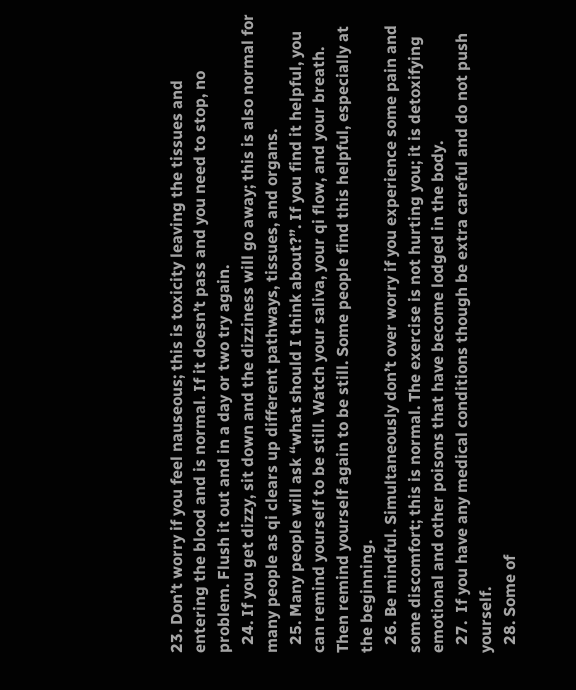23. Don’t worry if you feel nauseous; this is toxicity leaving the tissues and entering the blood and is normal. If it doesn’t pass and you need to stop, no problem. Flush it out and in a day or two try again.
  24. If you get dizzy, sit down and the dizziness will go away; this is also normal for many people as qi clears up different pathways, tissues, and organs.
  25. Many people will ask “what should I think about?”. If you find it helpful, you can remind yourself to be still. Watch your saliva, your qi flow, and your breath. Then remind yourself again to be still. Some people find this helpful, especially at the beginning.
  26. Be mindful. Simultaneously don’t over worry if you experience some pain and some discomfort; this is normal. The exercise is not hurting you; it is detoxifying emotional and other poisons that have become lodged in the body.
  27.  If you have any medical conditions though be extra careful and do not push yourself.
  28. Some of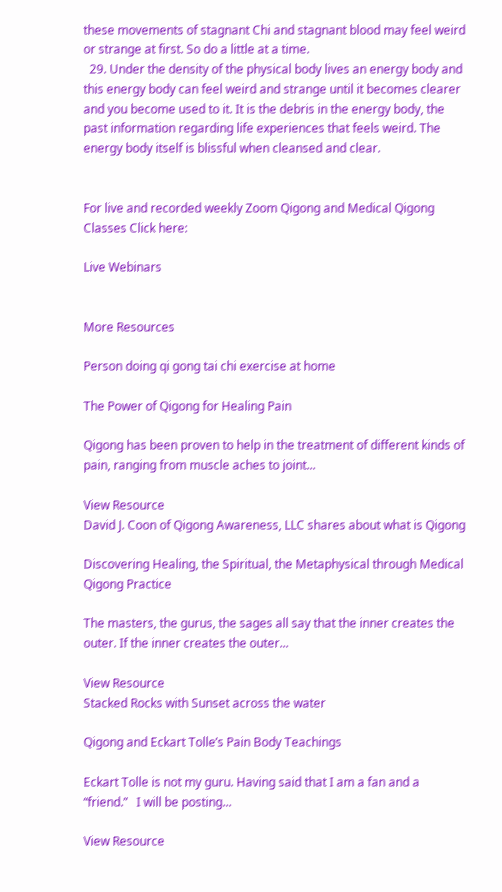these movements of stagnant Chi and stagnant blood may feel weird or strange at first. So do a little at a time.
  29. Under the density of the physical body lives an energy body and this energy body can feel weird and strange until it becomes clearer and you become used to it. It is the debris in the energy body, the past information regarding life experiences that feels weird. The energy body itself is blissful when cleansed and clear.


For live and recorded weekly Zoom Qigong and Medical Qigong Classes Click here:

Live Webinars


More Resources

Person doing qi gong tai chi exercise at home

The Power of Qigong for Healing Pain

Qigong has been proven to help in the treatment of different kinds of pain, ranging from muscle aches to joint...

View Resource
David J. Coon of Qigong Awareness, LLC shares about what is Qigong

Discovering Healing, the Spiritual, the Metaphysical through Medical Qigong Practice

The masters, the gurus, the sages all say that the inner creates the outer. If the inner creates the outer...

View Resource
Stacked Rocks with Sunset across the water

Qigong and Eckart Tolle’s Pain Body Teachings

Eckart Tolle is not my guru. Having said that I am a fan and a “friend.”   I will be posting...

View Resource